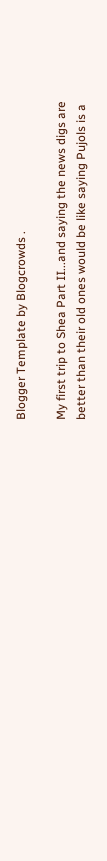Blogger Template by Blogcrowds .

My first trip to Shea Part II...and saying the news digs are better than their old ones would be like saying Pujols is a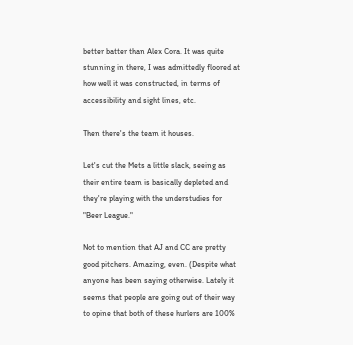better batter than Alex Cora. It was quite stunning in there, I was admittedly floored at how well it was constructed, in terms of accessibility and sight lines, etc.

Then there's the team it houses.

Let's cut the Mets a little slack, seeing as their entire team is basically depleted and they're playing with the understudies for "Beer League."

Not to mention that AJ and CC are pretty good pitchers. Amazing, even. (Despite what anyone has been saying otherwise. Lately it seems that people are going out of their way to opine that both of these hurlers are 100%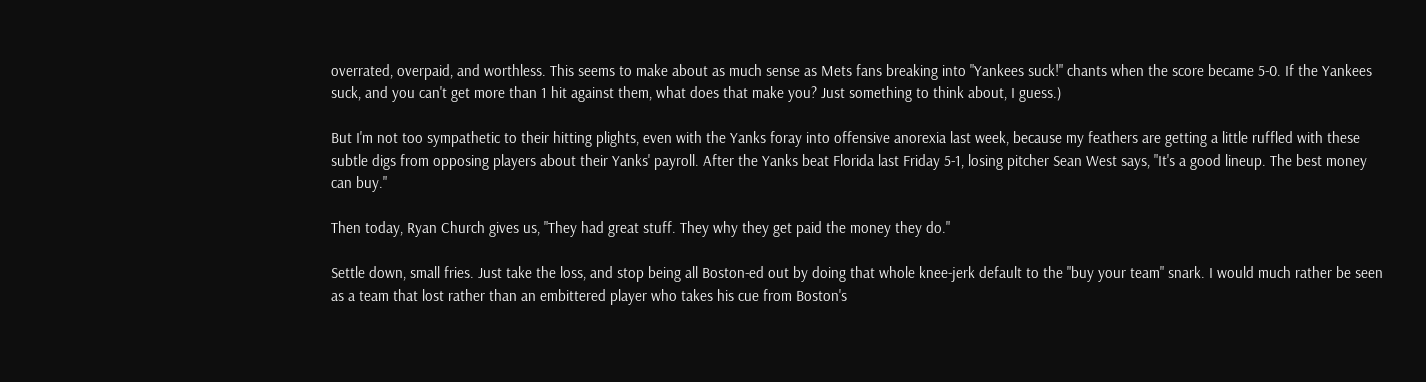overrated, overpaid, and worthless. This seems to make about as much sense as Mets fans breaking into "Yankees suck!" chants when the score became 5-0. If the Yankees suck, and you can't get more than 1 hit against them, what does that make you? Just something to think about, I guess.)

But I'm not too sympathetic to their hitting plights, even with the Yanks foray into offensive anorexia last week, because my feathers are getting a little ruffled with these subtle digs from opposing players about their Yanks' payroll. After the Yanks beat Florida last Friday 5-1, losing pitcher Sean West says, "It's a good lineup. The best money can buy."

Then today, Ryan Church gives us, "They had great stuff. They why they get paid the money they do."

Settle down, small fries. Just take the loss, and stop being all Boston-ed out by doing that whole knee-jerk default to the "buy your team" snark. I would much rather be seen as a team that lost rather than an embittered player who takes his cue from Boston's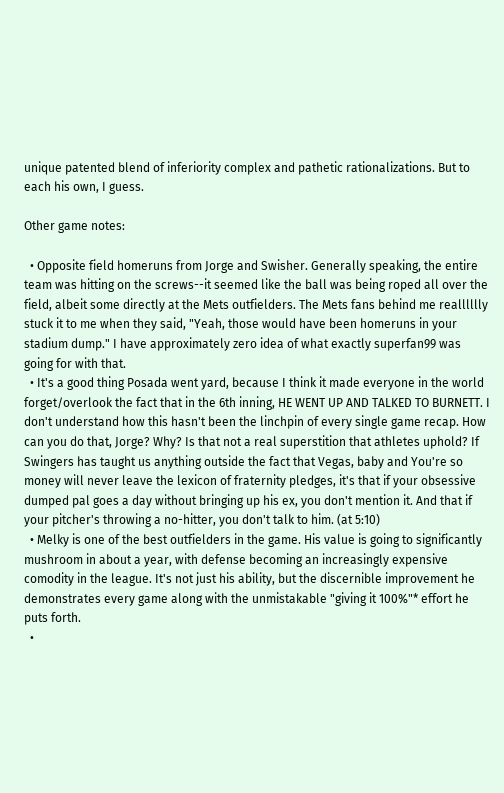unique patented blend of inferiority complex and pathetic rationalizations. But to each his own, I guess.

Other game notes:

  • Opposite field homeruns from Jorge and Swisher. Generally speaking, the entire team was hitting on the screws--it seemed like the ball was being roped all over the field, albeit some directly at the Mets outfielders. The Mets fans behind me realllllly stuck it to me when they said, "Yeah, those would have been homeruns in your stadium dump." I have approximately zero idea of what exactly superfan99 was going for with that.
  • It's a good thing Posada went yard, because I think it made everyone in the world forget/overlook the fact that in the 6th inning, HE WENT UP AND TALKED TO BURNETT. I don't understand how this hasn't been the linchpin of every single game recap. How can you do that, Jorge? Why? Is that not a real superstition that athletes uphold? If Swingers has taught us anything outside the fact that Vegas, baby and You're so money will never leave the lexicon of fraternity pledges, it's that if your obsessive dumped pal goes a day without bringing up his ex, you don't mention it. And that if your pitcher's throwing a no-hitter, you don't talk to him. (at 5:10)
  • Melky is one of the best outfielders in the game. His value is going to significantly mushroom in about a year, with defense becoming an increasingly expensive comodity in the league. It's not just his ability, but the discernible improvement he demonstrates every game along with the unmistakable "giving it 100%"* effort he puts forth.
  •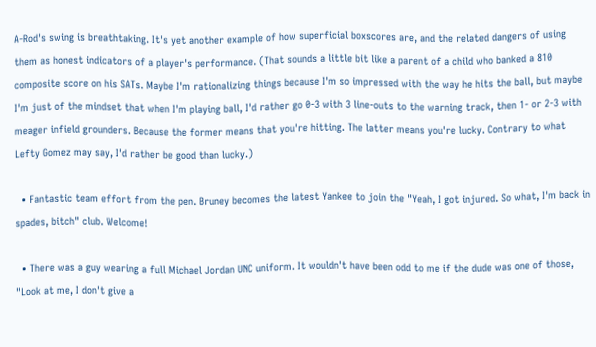A-Rod's swing is breathtaking. It's yet another example of how superficial boxscores are, and the related dangers of using them as honest indicators of a player's performance. (That sounds a little bit like a parent of a child who banked a 810 composite score on his SATs. Maybe I'm rationalizing things because I'm so impressed with the way he hits the ball, but maybe I'm just of the mindset that when I'm playing ball, I'd rather go 0-3 with 3 line-outs to the warning track, then 1- or 2-3 with meager infield grounders. Because the former means that you're hitting. The latter means you're lucky. Contrary to what Lefty Gomez may say, I'd rather be good than lucky.)

  • Fantastic team effort from the pen. Bruney becomes the latest Yankee to join the "Yeah, I got injured. So what, I'm back in spades, bitch" club. Welcome!

  • There was a guy wearing a full Michael Jordan UNC uniform. It wouldn't have been odd to me if the dude was one of those, "Look at me, I don't give a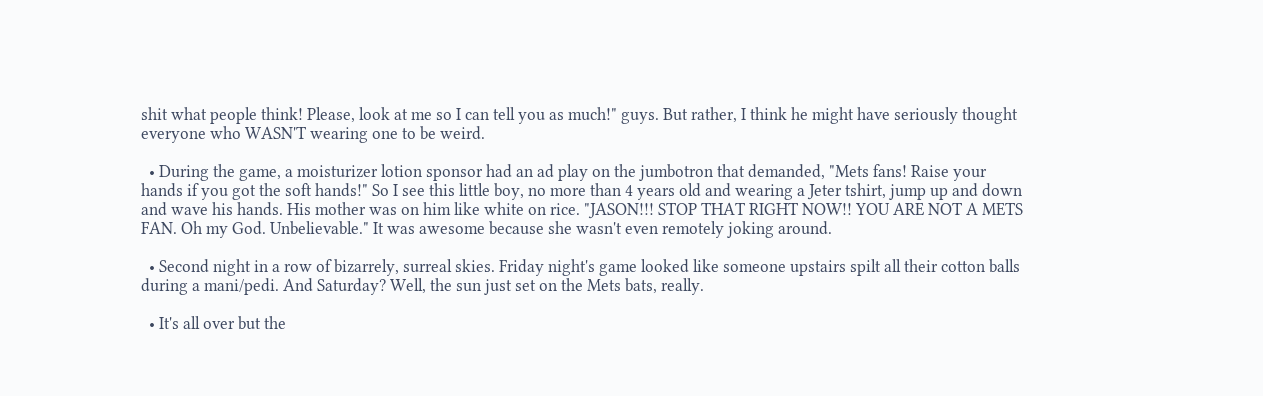shit what people think! Please, look at me so I can tell you as much!" guys. But rather, I think he might have seriously thought everyone who WASN'T wearing one to be weird.

  • During the game, a moisturizer lotion sponsor had an ad play on the jumbotron that demanded, "Mets fans! Raise your hands if you got the soft hands!" So I see this little boy, no more than 4 years old and wearing a Jeter tshirt, jump up and down and wave his hands. His mother was on him like white on rice. "JASON!!! STOP THAT RIGHT NOW!! YOU ARE NOT A METS FAN. Oh my God. Unbelievable." It was awesome because she wasn't even remotely joking around.

  • Second night in a row of bizarrely, surreal skies. Friday night's game looked like someone upstairs spilt all their cotton balls during a mani/pedi. And Saturday? Well, the sun just set on the Mets bats, really.

  • It's all over but the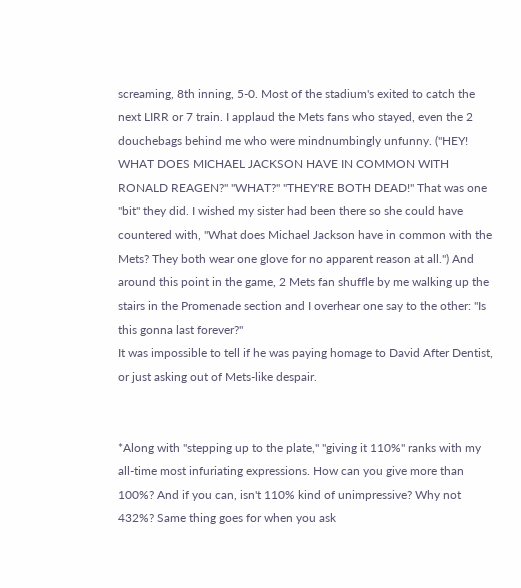screaming, 8th inning, 5-0. Most of the stadium's exited to catch the next LIRR or 7 train. I applaud the Mets fans who stayed, even the 2 douchebags behind me who were mindnumbingly unfunny. ("HEY! WHAT DOES MICHAEL JACKSON HAVE IN COMMON WITH RONALD REAGEN?" "WHAT?" "THEY'RE BOTH DEAD!" That was one "bit" they did. I wished my sister had been there so she could have countered with, "What does Michael Jackson have in common with the Mets? They both wear one glove for no apparent reason at all.") And around this point in the game, 2 Mets fan shuffle by me walking up the stairs in the Promenade section and I overhear one say to the other: "Is this gonna last forever?"
It was impossible to tell if he was paying homage to David After Dentist, or just asking out of Mets-like despair.


*Along with "stepping up to the plate," "giving it 110%" ranks with my all-time most infuriating expressions. How can you give more than 100%? And if you can, isn't 110% kind of unimpressive? Why not 432%? Same thing goes for when you ask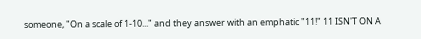someone, "On a scale of 1-10..." and they answer with an emphatic "11!" 11 ISN'T ON A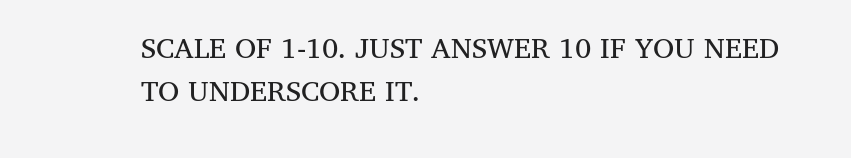SCALE OF 1-10. JUST ANSWER 10 IF YOU NEED TO UNDERSCORE IT.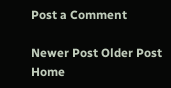Post a Comment

Newer Post Older Post Home